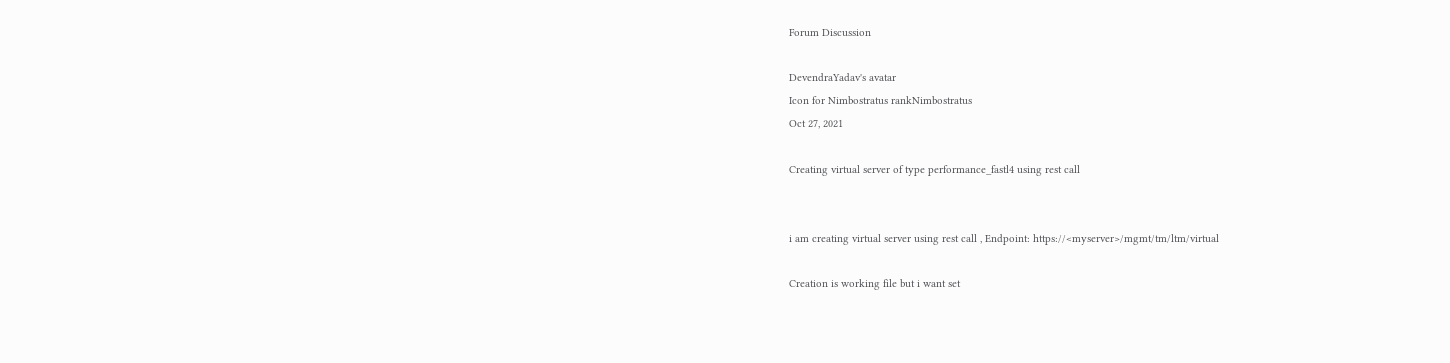Forum Discussion

DevendraYadav's avatar
Icon for Nimbostratus rankNimbostratus
Oct 27, 2021

Creating virtual server of type performance_fastl4 using rest call


i am creating virtual server using rest call , Endpoint: https://<myserver>/mgmt/tm/ltm/virtual

Creation is working file but i want set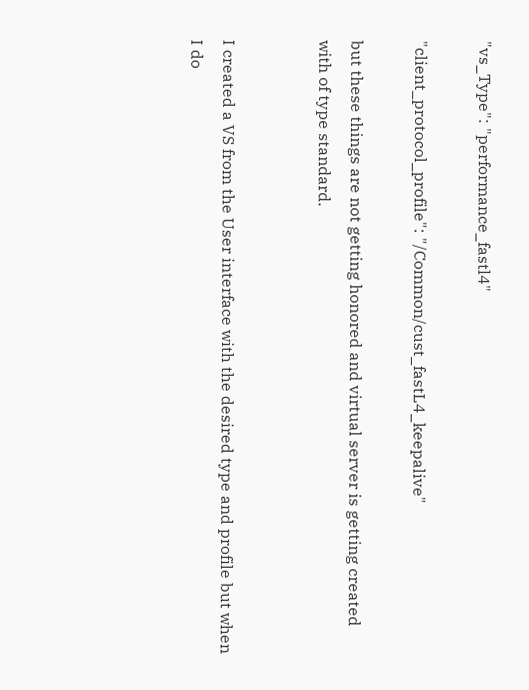"vs_Type": "performance_fastl4"

"client_protocol_profile": "/Common/cust_fastL4_keepalive"

but these things are not getting honored and virtual server is getting created with of type standard.


I created a VS from the User interface with the desired type and profile but when I do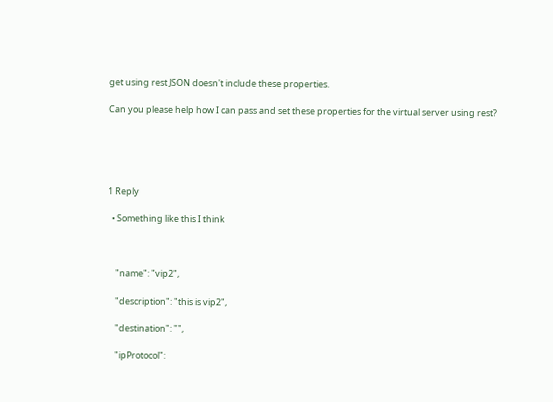get using rest JSON doesn't include these properties.

Can you please help how I can pass and set these properties for the virtual server using rest?





1 Reply

  • Something like this I think



    "name": "vip2",

    "description": "this is vip2",

    "destination": "",

    "ipProtocol":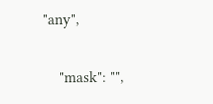"any",

    "mask": "",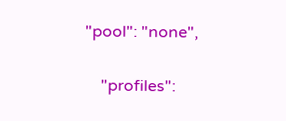"pool": "none",

    "profiles":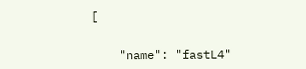[


    "name": "fastL4"